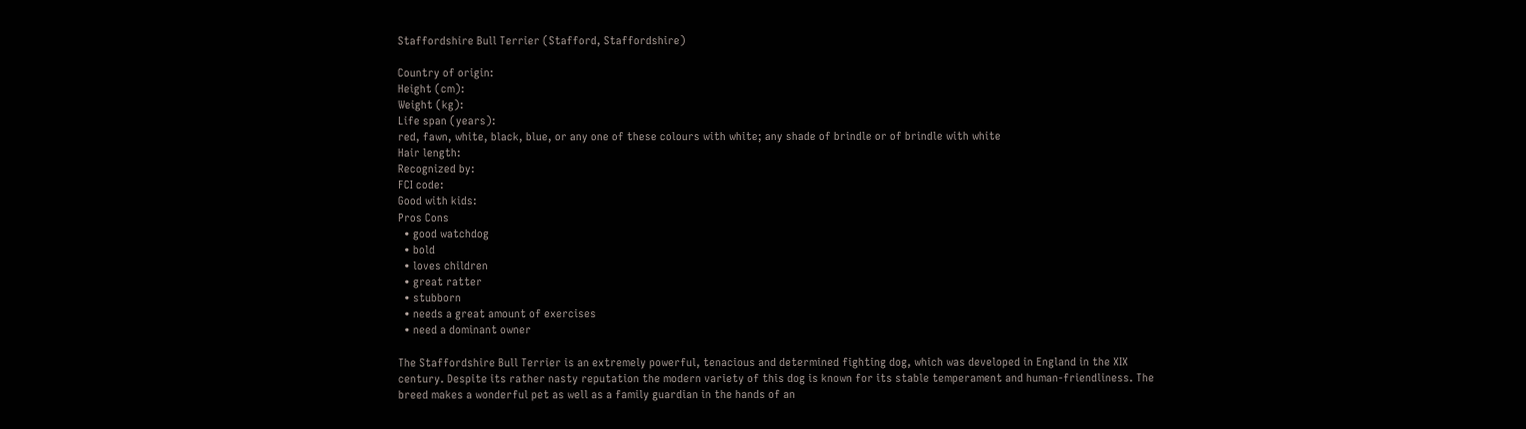Staffordshire Bull Terrier (Stafford, Staffordshire)

Country of origin:
Height (cm):
Weight (kg):
Life span (years):
red, fawn, white, black, blue, or any one of these colours with white; any shade of brindle or of brindle with white
Hair length:
Recognized by:
FCI code:
Good with kids:
Pros Cons
  • good watchdog
  • bold
  • loves children
  • great ratter
  • stubborn
  • needs a great amount of exercises
  • need a dominant owner

The Staffordshire Bull Terrier is an extremely powerful, tenacious and determined fighting dog, which was developed in England in the XIX century. Despite its rather nasty reputation the modern variety of this dog is known for its stable temperament and human-friendliness. The breed makes a wonderful pet as well as a family guardian in the hands of an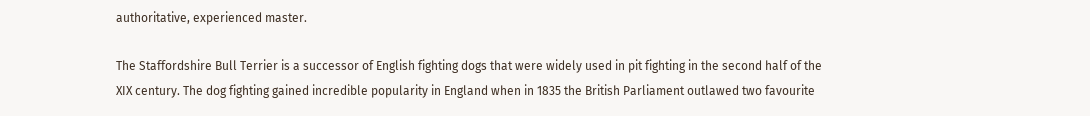authoritative, experienced master.

The Staffordshire Bull Terrier is a successor of English fighting dogs that were widely used in pit fighting in the second half of the XIX century. The dog fighting gained incredible popularity in England when in 1835 the British Parliament outlawed two favourite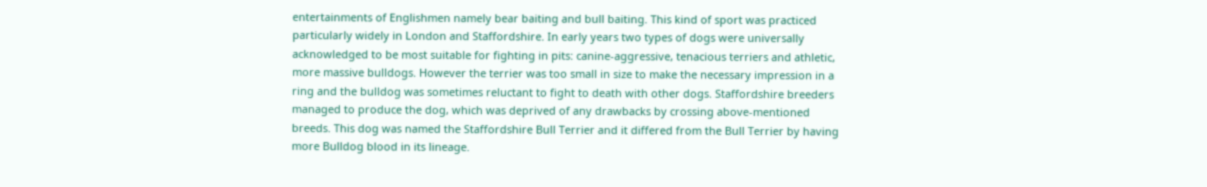entertainments of Englishmen namely bear baiting and bull baiting. This kind of sport was practiced particularly widely in London and Staffordshire. In early years two types of dogs were universally acknowledged to be most suitable for fighting in pits: canine-aggressive, tenacious terriers and athletic, more massive bulldogs. However the terrier was too small in size to make the necessary impression in a ring and the bulldog was sometimes reluctant to fight to death with other dogs. Staffordshire breeders managed to produce the dog, which was deprived of any drawbacks by crossing above-mentioned breeds. This dog was named the Staffordshire Bull Terrier and it differed from the Bull Terrier by having more Bulldog blood in its lineage.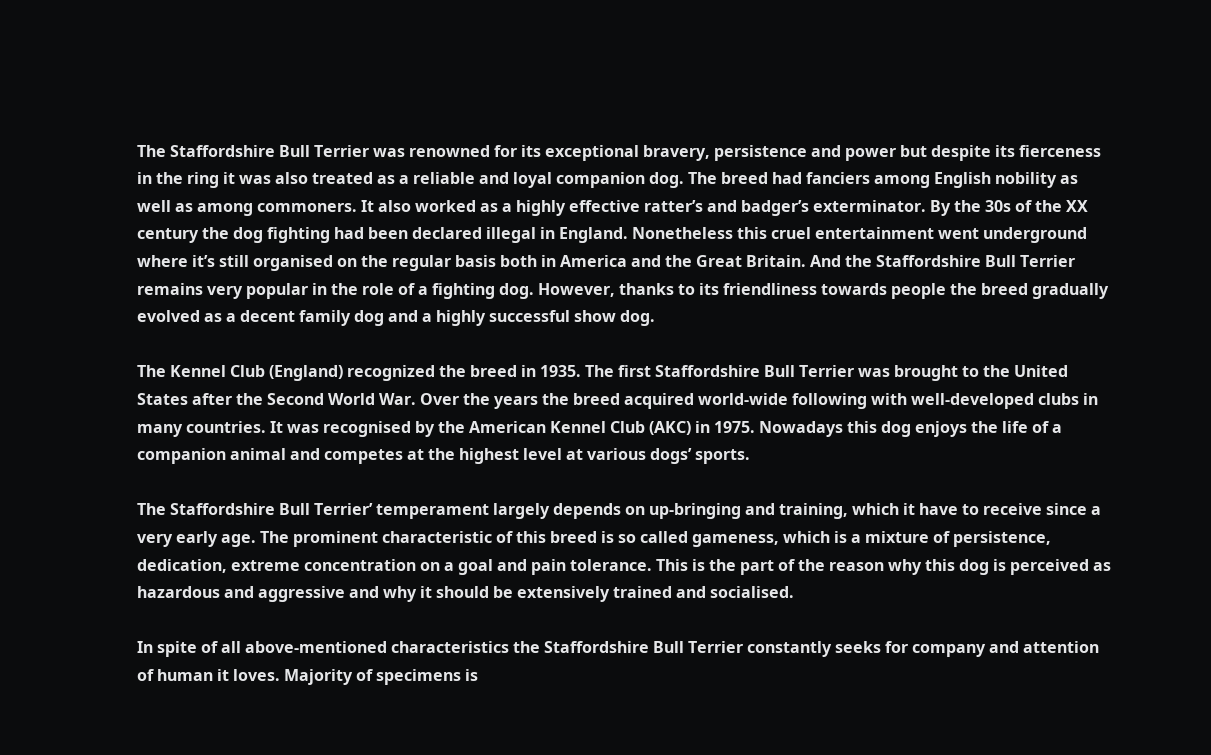The Staffordshire Bull Terrier was renowned for its exceptional bravery, persistence and power but despite its fierceness in the ring it was also treated as a reliable and loyal companion dog. The breed had fanciers among English nobility as well as among commoners. It also worked as a highly effective ratter’s and badger’s exterminator. By the 30s of the XX century the dog fighting had been declared illegal in England. Nonetheless this cruel entertainment went underground where it’s still organised on the regular basis both in America and the Great Britain. And the Staffordshire Bull Terrier remains very popular in the role of a fighting dog. However, thanks to its friendliness towards people the breed gradually evolved as a decent family dog and a highly successful show dog.

The Kennel Club (England) recognized the breed in 1935. The first Staffordshire Bull Terrier was brought to the United States after the Second World War. Over the years the breed acquired world-wide following with well-developed clubs in many countries. It was recognised by the American Kennel Club (AKC) in 1975. Nowadays this dog enjoys the life of a companion animal and competes at the highest level at various dogs’ sports.

The Staffordshire Bull Terrier’ temperament largely depends on up-bringing and training, which it have to receive since a very early age. The prominent characteristic of this breed is so called gameness, which is a mixture of persistence, dedication, extreme concentration on a goal and pain tolerance. This is the part of the reason why this dog is perceived as hazardous and aggressive and why it should be extensively trained and socialised.

In spite of all above-mentioned characteristics the Staffordshire Bull Terrier constantly seeks for company and attention of human it loves. Majority of specimens is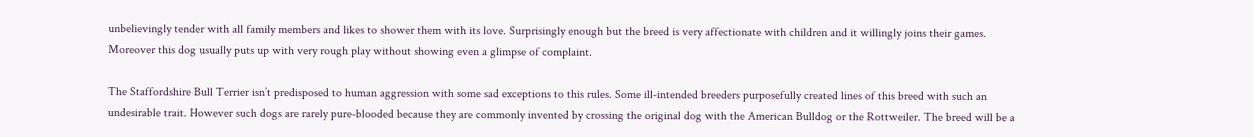unbelievingly tender with all family members and likes to shower them with its love. Surprisingly enough but the breed is very affectionate with children and it willingly joins their games. Moreover this dog usually puts up with very rough play without showing even a glimpse of complaint.

The Staffordshire Bull Terrier isn’t predisposed to human aggression with some sad exceptions to this rules. Some ill-intended breeders purposefully created lines of this breed with such an undesirable trait. However such dogs are rarely pure-blooded because they are commonly invented by crossing the original dog with the American Bulldog or the Rottweiler. The breed will be a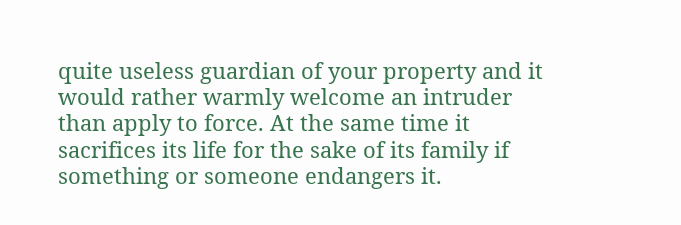quite useless guardian of your property and it would rather warmly welcome an intruder than apply to force. At the same time it sacrifices its life for the sake of its family if something or someone endangers it.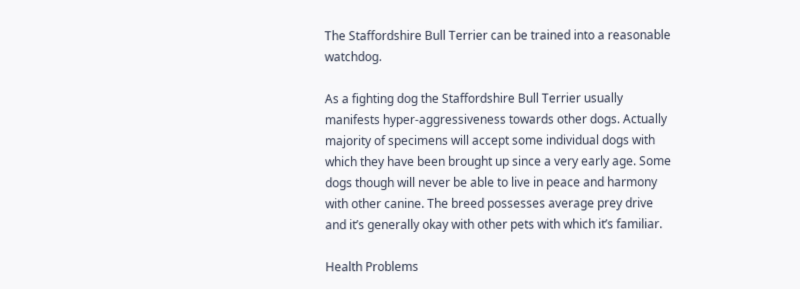The Staffordshire Bull Terrier can be trained into a reasonable watchdog.

As a fighting dog the Staffordshire Bull Terrier usually manifests hyper-aggressiveness towards other dogs. Actually majority of specimens will accept some individual dogs with which they have been brought up since a very early age. Some dogs though will never be able to live in peace and harmony with other canine. The breed possesses average prey drive and it’s generally okay with other pets with which it’s familiar.

Health Problems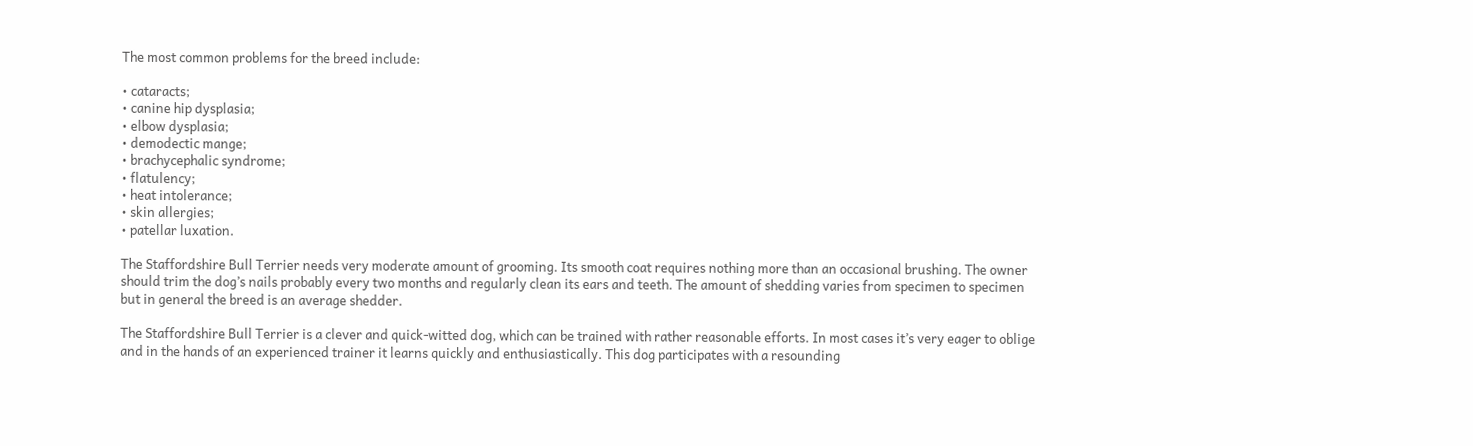The most common problems for the breed include:

• cataracts;
• canine hip dysplasia;
• elbow dysplasia;
• demodectic mange;
• brachycephalic syndrome;
• flatulency;
• heat intolerance;
• skin allergies;
• patellar luxation.

The Staffordshire Bull Terrier needs very moderate amount of grooming. Its smooth coat requires nothing more than an occasional brushing. The owner should trim the dog’s nails probably every two months and regularly clean its ears and teeth. The amount of shedding varies from specimen to specimen but in general the breed is an average shedder.

The Staffordshire Bull Terrier is a clever and quick-witted dog, which can be trained with rather reasonable efforts. In most cases it’s very eager to oblige and in the hands of an experienced trainer it learns quickly and enthusiastically. This dog participates with a resounding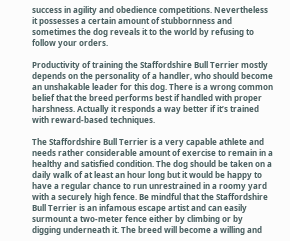success in agility and obedience competitions. Nevertheless it possesses a certain amount of stubbornness and sometimes the dog reveals it to the world by refusing to follow your orders.

Productivity of training the Staffordshire Bull Terrier mostly depends on the personality of a handler, who should become an unshakable leader for this dog. There is a wrong common belief that the breed performs best if handled with proper harshness. Actually it responds a way better if it’s trained with reward-based techniques.

The Staffordshire Bull Terrier is a very capable athlete and needs rather considerable amount of exercise to remain in a healthy and satisfied condition. The dog should be taken on a daily walk of at least an hour long but it would be happy to have a regular chance to run unrestrained in a roomy yard with a securely high fence. Be mindful that the Staffordshire Bull Terrier is an infamous escape artist and can easily surmount a two-meter fence either by climbing or by digging underneath it. The breed will become a willing and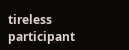tireless participant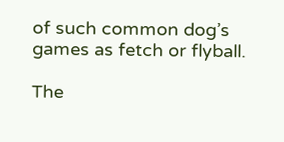of such common dog’s games as fetch or flyball.

The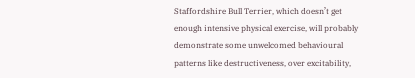Staffordshire Bull Terrier, which doesn’t get enough intensive physical exercise, will probably demonstrate some unwelcomed behavioural patterns like destructiveness, over excitability,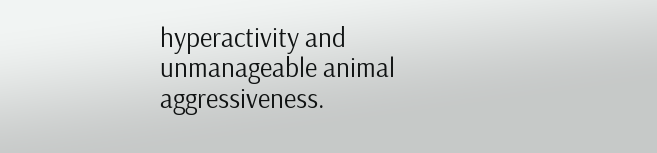hyperactivity and unmanageable animal aggressiveness.